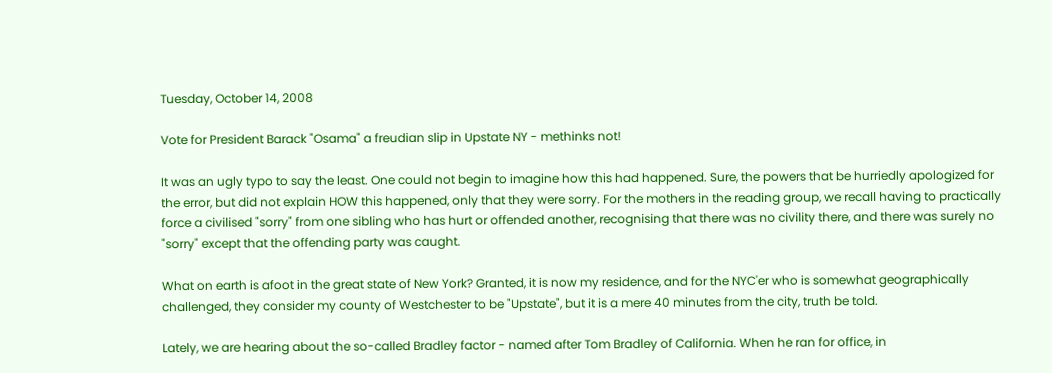Tuesday, October 14, 2008

Vote for President Barack "Osama" a freudian slip in Upstate NY - methinks not!

It was an ugly typo to say the least. One could not begin to imagine how this had happened. Sure, the powers that be hurriedly apologized for the error, but did not explain HOW this happened, only that they were sorry. For the mothers in the reading group, we recall having to practically force a civilised "sorry" from one sibling who has hurt or offended another, recognising that there was no civility there, and there was surely no "sorry" except that the offending party was caught.

What on earth is afoot in the great state of New York? Granted, it is now my residence, and for the NYC'er who is somewhat geographically challenged, they consider my county of Westchester to be "Upstate", but it is a mere 40 minutes from the city, truth be told.

Lately, we are hearing about the so-called Bradley factor - named after Tom Bradley of California. When he ran for office, in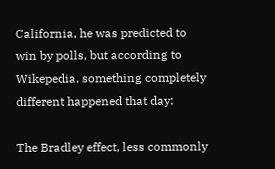California, he was predicted to win by polls, but according to Wikepedia, something completely different happened that day:

The Bradley effect, less commonly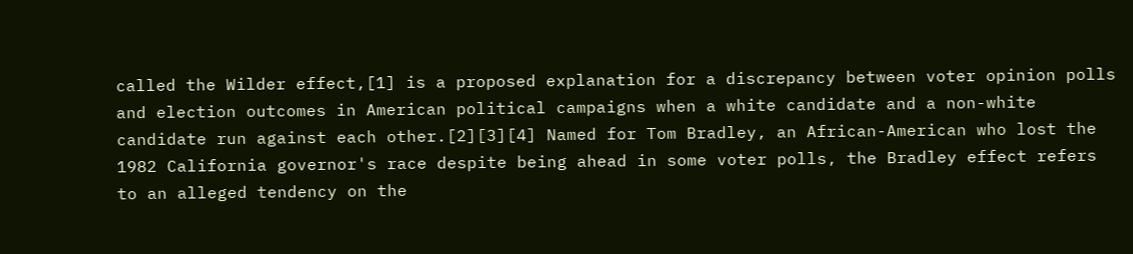called the Wilder effect,[1] is a proposed explanation for a discrepancy between voter opinion polls and election outcomes in American political campaigns when a white candidate and a non-white candidate run against each other.[2][3][4] Named for Tom Bradley, an African-American who lost the 1982 California governor's race despite being ahead in some voter polls, the Bradley effect refers to an alleged tendency on the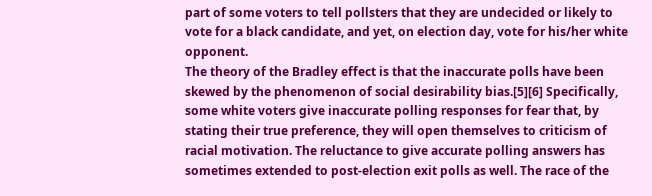part of some voters to tell pollsters that they are undecided or likely to vote for a black candidate, and yet, on election day, vote for his/her white opponent.
The theory of the Bradley effect is that the inaccurate polls have been skewed by the phenomenon of social desirability bias.[5][6] Specifically, some white voters give inaccurate polling responses for fear that, by stating their true preference, they will open themselves to criticism of racial motivation. The reluctance to give accurate polling answers has sometimes extended to post-election exit polls as well. The race of the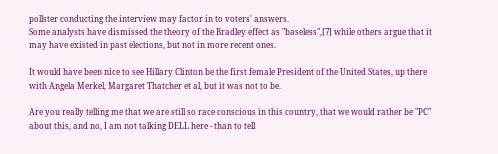pollster conducting the interview may factor in to voters' answers.
Some analysts have dismissed the theory of the Bradley effect as "baseless",[7] while others argue that it may have existed in past elections, but not in more recent ones.

It would have been nice to see Hillary Clinton be the first female President of the United States, up there with Angela Merkel, Margaret Thatcher et al, but it was not to be.

Are you really telling me that we are still so race conscious in this country, that we would rather be "PC" about this, and no, I am not talking DELL here - than to tell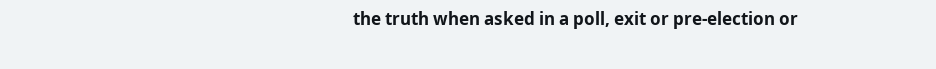the truth when asked in a poll, exit or pre-election or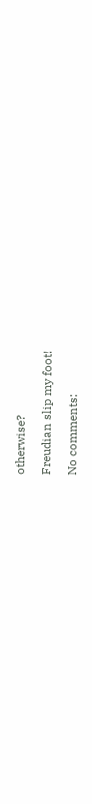otherwise?

Freudian slip my foot!

No comments: